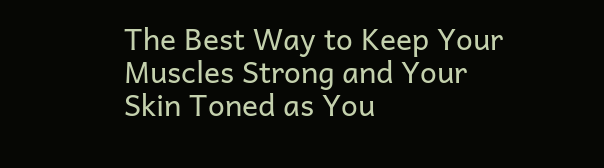The Best Way to Keep Your Muscles Strong and Your Skin Toned as You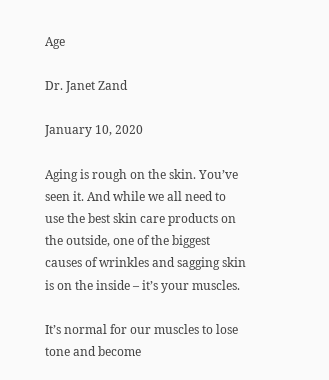Age

Dr. Janet Zand

January 10, 2020

Aging is rough on the skin. You’ve seen it. And while we all need to use the best skin care products on the outside, one of the biggest causes of wrinkles and sagging skin is on the inside – it’s your muscles.

It’s normal for our muscles to lose tone and become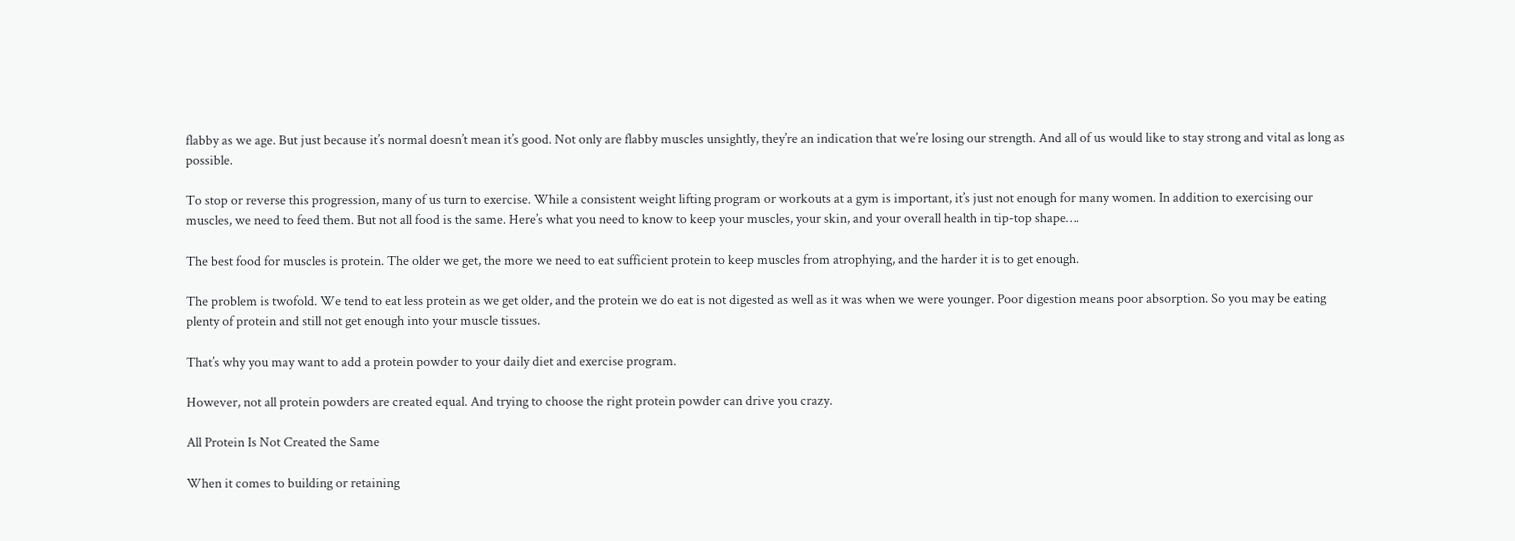flabby as we age. But just because it’s normal doesn’t mean it’s good. Not only are flabby muscles unsightly, they’re an indication that we’re losing our strength. And all of us would like to stay strong and vital as long as possible.

To stop or reverse this progression, many of us turn to exercise. While a consistent weight lifting program or workouts at a gym is important, it’s just not enough for many women. In addition to exercising our muscles, we need to feed them. But not all food is the same. Here’s what you need to know to keep your muscles, your skin, and your overall health in tip-top shape….

The best food for muscles is protein. The older we get, the more we need to eat sufficient protein to keep muscles from atrophying, and the harder it is to get enough.

The problem is twofold. We tend to eat less protein as we get older, and the protein we do eat is not digested as well as it was when we were younger. Poor digestion means poor absorption. So you may be eating plenty of protein and still not get enough into your muscle tissues.

That’s why you may want to add a protein powder to your daily diet and exercise program.

However, not all protein powders are created equal. And trying to choose the right protein powder can drive you crazy.

All Protein Is Not Created the Same

When it comes to building or retaining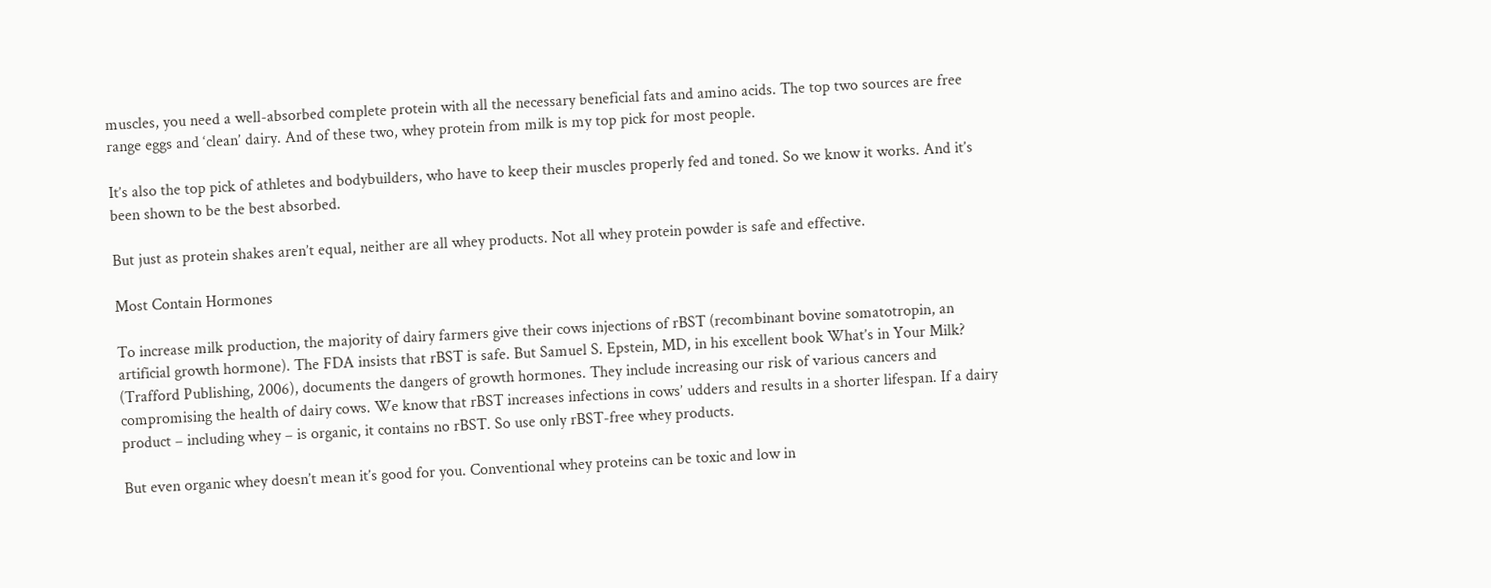muscles, you need a well-absorbed complete protein with all the necessary beneficial fats and amino acids. The top two sources are free range eggs and ‘clean’ dairy. And of these two, whey protein from milk is my top pick for most people.

It’s also the top pick of athletes and bodybuilders, who have to keep their muscles properly fed and toned. So we know it works. And it’s been shown to be the best absorbed.

But just as protein shakes aren’t equal, neither are all whey products. Not all whey protein powder is safe and effective.

Most Contain Hormones

To increase milk production, the majority of dairy farmers give their cows injections of rBST (recombinant bovine somatotropin, an artificial growth hormone). The FDA insists that rBST is safe. But Samuel S. Epstein, MD, in his excellent book What’s in Your Milk? (Trafford Publishing, 2006), documents the dangers of growth hormones. They include increasing our risk of various cancers and compromising the health of dairy cows. We know that rBST increases infections in cows’ udders and results in a shorter lifespan. If a dairy product – including whey – is organic, it contains no rBST. So use only rBST-free whey products.

But even organic whey doesn’t mean it’s good for you. Conventional whey proteins can be toxic and low in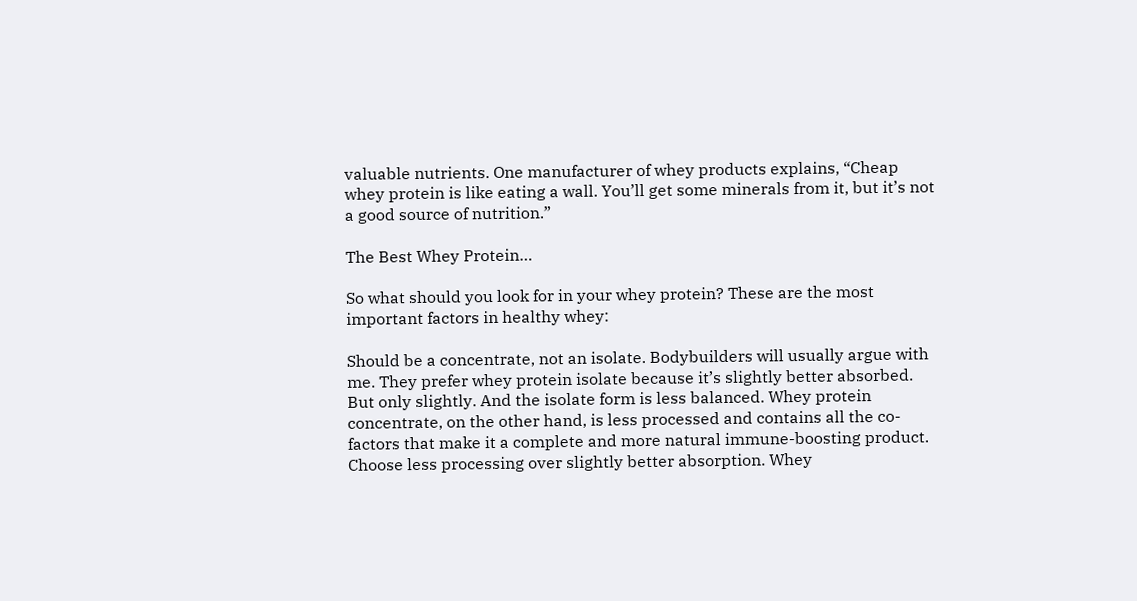valuable nutrients. One manufacturer of whey products explains, “Cheap whey protein is like eating a wall. You’ll get some minerals from it, but it’s not a good source of nutrition.”

The Best Whey Protein…

So what should you look for in your whey protein? These are the most important factors in healthy whey:

Should be a concentrate, not an isolate. Bodybuilders will usually argue with me. They prefer whey protein isolate because it’s slightly better absorbed. But only slightly. And the isolate form is less balanced. Whey protein concentrate, on the other hand, is less processed and contains all the co-factors that make it a complete and more natural immune-boosting product. Choose less processing over slightly better absorption. Whey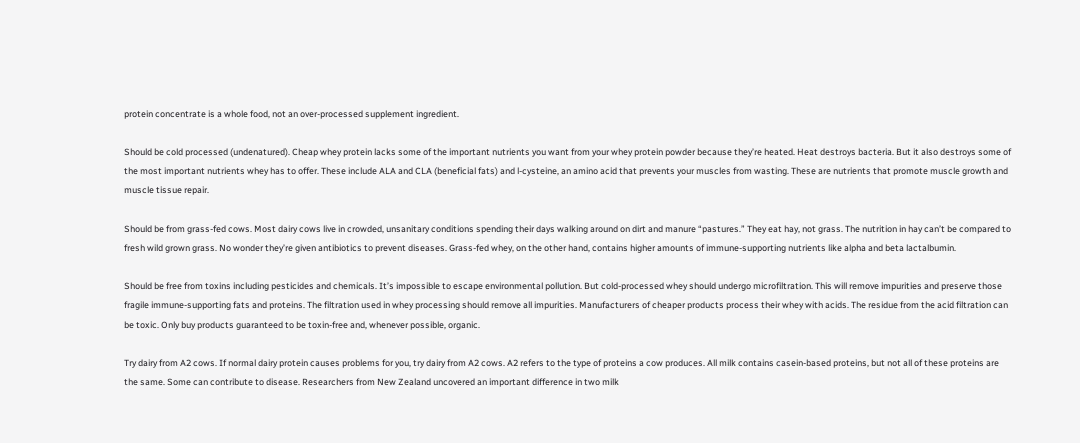protein concentrate is a whole food, not an over-processed supplement ingredient.

Should be cold processed (undenatured). Cheap whey protein lacks some of the important nutrients you want from your whey protein powder because they’re heated. Heat destroys bacteria. But it also destroys some of the most important nutrients whey has to offer. These include ALA and CLA (beneficial fats) and l-cysteine, an amino acid that prevents your muscles from wasting. These are nutrients that promote muscle growth and muscle tissue repair.

Should be from grass-fed cows. Most dairy cows live in crowded, unsanitary conditions spending their days walking around on dirt and manure “pastures.” They eat hay, not grass. The nutrition in hay can’t be compared to fresh wild grown grass. No wonder they’re given antibiotics to prevent diseases. Grass-fed whey, on the other hand, contains higher amounts of immune-supporting nutrients like alpha and beta lactalbumin.

Should be free from toxins including pesticides and chemicals. It’s impossible to escape environmental pollution. But cold-processed whey should undergo microfiltration. This will remove impurities and preserve those fragile immune-supporting fats and proteins. The filtration used in whey processing should remove all impurities. Manufacturers of cheaper products process their whey with acids. The residue from the acid filtration can be toxic. Only buy products guaranteed to be toxin-free and, whenever possible, organic.

Try dairy from A2 cows. If normal dairy protein causes problems for you, try dairy from A2 cows. A2 refers to the type of proteins a cow produces. All milk contains casein-based proteins, but not all of these proteins are the same. Some can contribute to disease. Researchers from New Zealand uncovered an important difference in two milk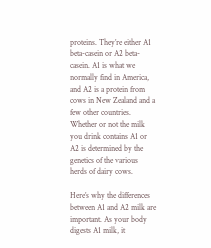proteins. They’re either A1 beta-casein or A2 beta-casein. A1 is what we normally find in America, and A2 is a protein from cows in New Zealand and a few other countries. Whether or not the milk you drink contains A1 or A2 is determined by the genetics of the various herds of dairy cows.

Here’s why the differences between A1 and A2 milk are important. As your body digests A1 milk, it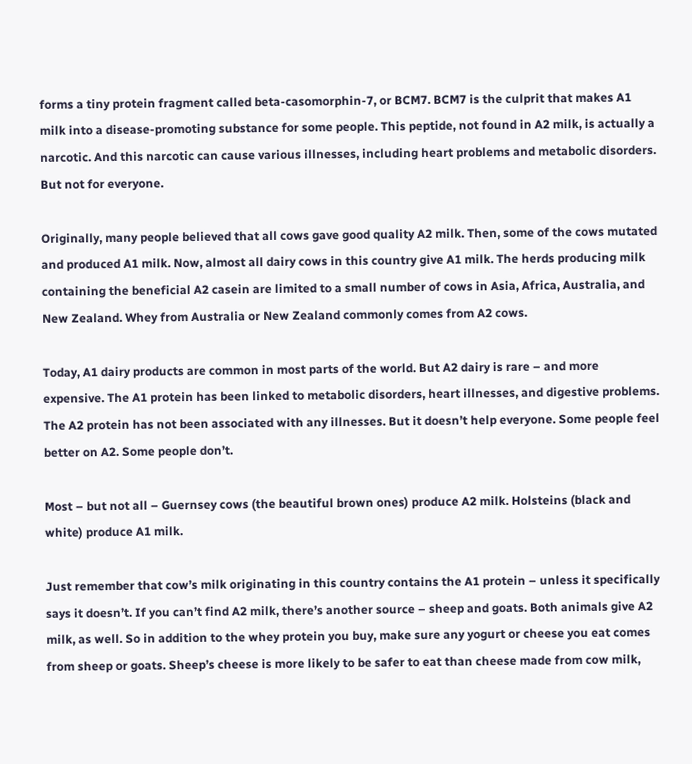forms a tiny protein fragment called beta-casomorphin-7, or BCM7. BCM7 is the culprit that makes A1 milk into a disease-promoting substance for some people. This peptide, not found in A2 milk, is actually a narcotic. And this narcotic can cause various illnesses, including heart problems and metabolic disorders. But not for everyone.

Originally, many people believed that all cows gave good quality A2 milk. Then, some of the cows mutated and produced A1 milk. Now, almost all dairy cows in this country give A1 milk. The herds producing milk containing the beneficial A2 casein are limited to a small number of cows in Asia, Africa, Australia, and New Zealand. Whey from Australia or New Zealand commonly comes from A2 cows.

Today, A1 dairy products are common in most parts of the world. But A2 dairy is rare – and more expensive. The A1 protein has been linked to metabolic disorders, heart illnesses, and digestive problems. The A2 protein has not been associated with any illnesses. But it doesn’t help everyone. Some people feel better on A2. Some people don’t.

Most – but not all – Guernsey cows (the beautiful brown ones) produce A2 milk. Holsteins (black and white) produce A1 milk.

Just remember that cow’s milk originating in this country contains the A1 protein – unless it specifically says it doesn’t. If you can’t find A2 milk, there’s another source – sheep and goats. Both animals give A2 milk, as well. So in addition to the whey protein you buy, make sure any yogurt or cheese you eat comes from sheep or goats. Sheep’s cheese is more likely to be safer to eat than cheese made from cow milk,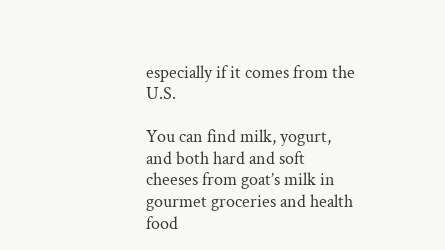especially if it comes from the U.S.

You can find milk, yogurt, and both hard and soft cheeses from goat’s milk in gourmet groceries and health food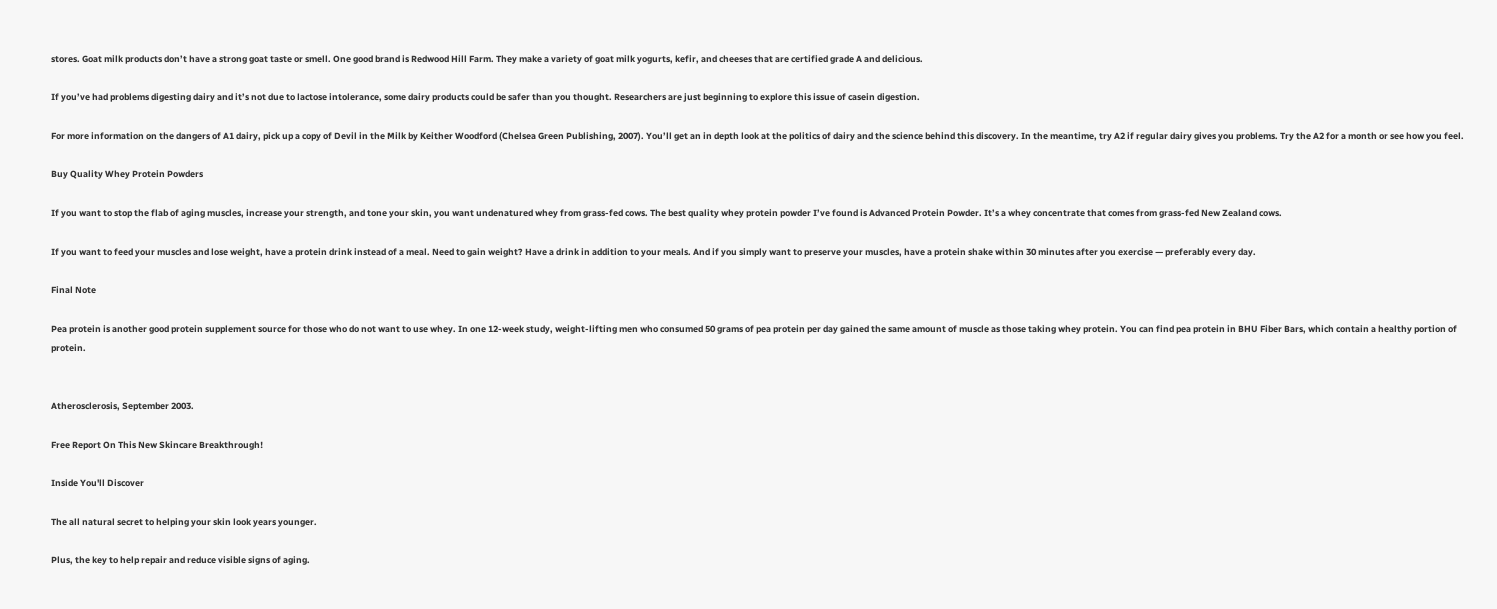stores. Goat milk products don’t have a strong goat taste or smell. One good brand is Redwood Hill Farm. They make a variety of goat milk yogurts, kefir, and cheeses that are certified grade A and delicious.

If you’ve had problems digesting dairy and it’s not due to lactose intolerance, some dairy products could be safer than you thought. Researchers are just beginning to explore this issue of casein digestion.

For more information on the dangers of A1 dairy, pick up a copy of Devil in the Milk by Keither Woodford (Chelsea Green Publishing, 2007). You’ll get an in depth look at the politics of dairy and the science behind this discovery. In the meantime, try A2 if regular dairy gives you problems. Try the A2 for a month or see how you feel.

Buy Quality Whey Protein Powders

If you want to stop the flab of aging muscles, increase your strength, and tone your skin, you want undenatured whey from grass-fed cows. The best quality whey protein powder I’ve found is Advanced Protein Powder. It’s a whey concentrate that comes from grass-fed New Zealand cows.

If you want to feed your muscles and lose weight, have a protein drink instead of a meal. Need to gain weight? Have a drink in addition to your meals. And if you simply want to preserve your muscles, have a protein shake within 30 minutes after you exercise — preferably every day.

Final Note

Pea protein is another good protein supplement source for those who do not want to use whey. In one 12-week study, weight-lifting men who consumed 50 grams of pea protein per day gained the same amount of muscle as those taking whey protein. You can find pea protein in BHU Fiber Bars, which contain a healthy portion of protein.


Atherosclerosis, September 2003.

Free Report On This New Skincare Breakthrough!

Inside You'll Discover

The all natural secret to helping your skin look years younger.

Plus, the key to help repair and reduce visible signs of aging.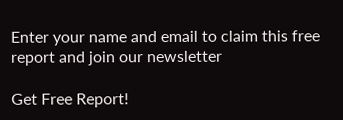Enter your name and email to claim this free report and join our newsletter

Get Free Report!